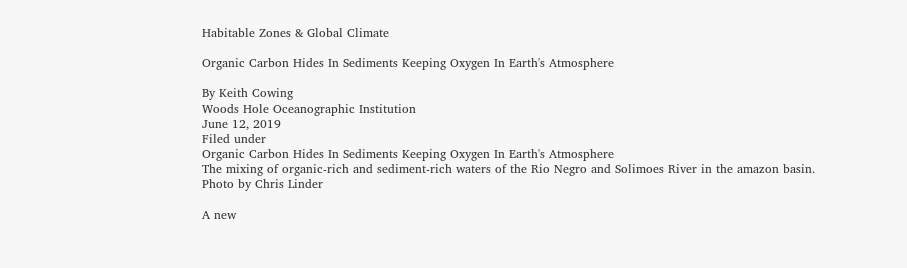Habitable Zones & Global Climate

Organic Carbon Hides In Sediments Keeping Oxygen In Earth's Atmosphere

By Keith Cowing
Woods Hole Oceanographic Institution
June 12, 2019
Filed under
Organic Carbon Hides In Sediments Keeping Oxygen In Earth's Atmosphere
The mixing of organic-rich and sediment-rich waters of the Rio Negro and Solimoes River in the amazon basin.
Photo by Chris Linder

A new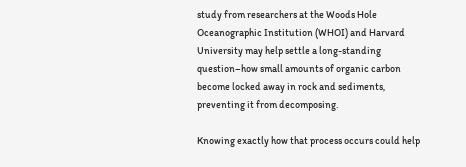study from researchers at the Woods Hole Oceanographic Institution (WHOI) and Harvard University may help settle a long-standing question–how small amounts of organic carbon become locked away in rock and sediments, preventing it from decomposing.

Knowing exactly how that process occurs could help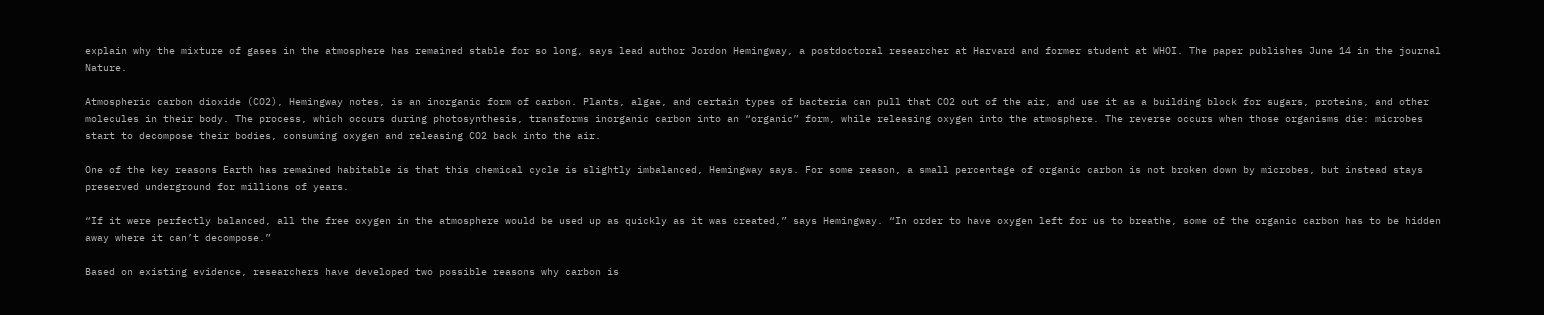explain why the mixture of gases in the atmosphere has remained stable for so long, says lead author Jordon Hemingway, a postdoctoral researcher at Harvard and former student at WHOI. The paper publishes June 14 in the journal Nature.

Atmospheric carbon dioxide (CO2), Hemingway notes, is an inorganic form of carbon. Plants, algae, and certain types of bacteria can pull that CO2 out of the air, and use it as a building block for sugars, proteins, and other molecules in their body. The process, which occurs during photosynthesis, transforms inorganic carbon into an “organic” form, while releasing oxygen into the atmosphere. The reverse occurs when those organisms die: microbes start to decompose their bodies, consuming oxygen and releasing CO2 back into the air.

One of the key reasons Earth has remained habitable is that this chemical cycle is slightly imbalanced, Hemingway says. For some reason, a small percentage of organic carbon is not broken down by microbes, but instead stays preserved underground for millions of years.

“If it were perfectly balanced, all the free oxygen in the atmosphere would be used up as quickly as it was created,” says Hemingway. “In order to have oxygen left for us to breathe, some of the organic carbon has to be hidden away where it can’t decompose.”

Based on existing evidence, researchers have developed two possible reasons why carbon is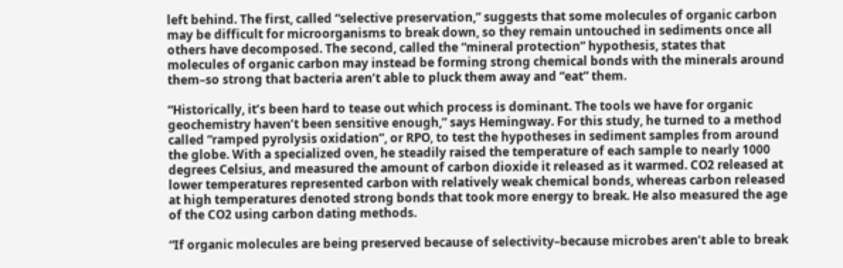left behind. The first, called “selective preservation,” suggests that some molecules of organic carbon may be difficult for microorganisms to break down, so they remain untouched in sediments once all others have decomposed. The second, called the “mineral protection” hypothesis, states that molecules of organic carbon may instead be forming strong chemical bonds with the minerals around them–so strong that bacteria aren’t able to pluck them away and “eat” them.

“Historically, it’s been hard to tease out which process is dominant. The tools we have for organic geochemistry haven’t been sensitive enough,” says Hemingway. For this study, he turned to a method called “ramped pyrolysis oxidation”, or RPO, to test the hypotheses in sediment samples from around the globe. With a specialized oven, he steadily raised the temperature of each sample to nearly 1000 degrees Celsius, and measured the amount of carbon dioxide it released as it warmed. CO2 released at lower temperatures represented carbon with relatively weak chemical bonds, whereas carbon released at high temperatures denoted strong bonds that took more energy to break. He also measured the age of the CO2 using carbon dating methods.

“If organic molecules are being preserved because of selectivity–because microbes aren’t able to break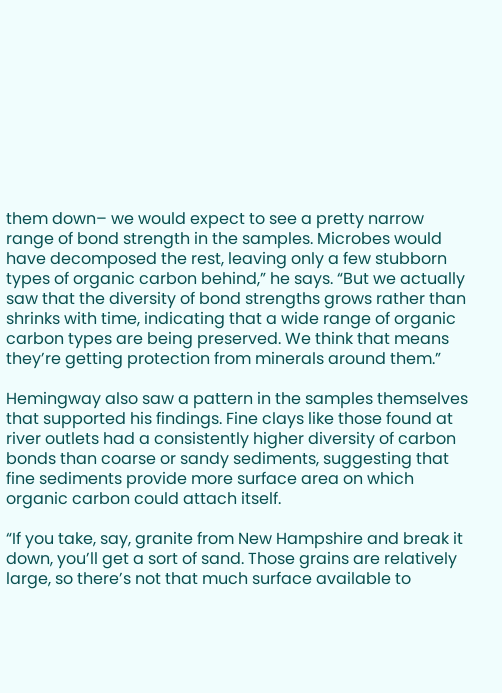them down– we would expect to see a pretty narrow range of bond strength in the samples. Microbes would have decomposed the rest, leaving only a few stubborn types of organic carbon behind,” he says. “But we actually saw that the diversity of bond strengths grows rather than shrinks with time, indicating that a wide range of organic carbon types are being preserved. We think that means they’re getting protection from minerals around them.”

Hemingway also saw a pattern in the samples themselves that supported his findings. Fine clays like those found at river outlets had a consistently higher diversity of carbon bonds than coarse or sandy sediments, suggesting that fine sediments provide more surface area on which organic carbon could attach itself.

“If you take, say, granite from New Hampshire and break it down, you’ll get a sort of sand. Those grains are relatively large, so there’s not that much surface available to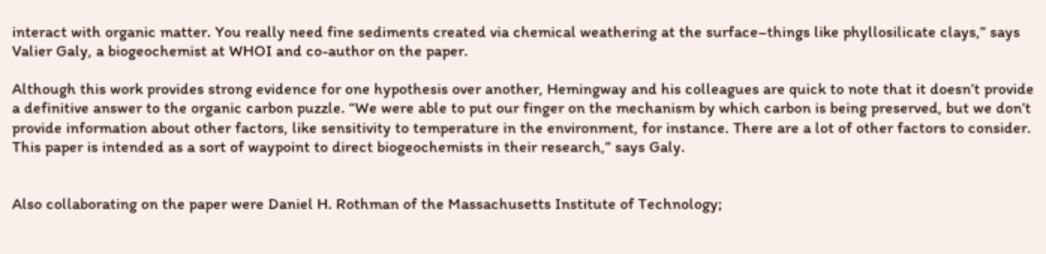interact with organic matter. You really need fine sediments created via chemical weathering at the surface–things like phyllosilicate clays,” says Valier Galy, a biogeochemist at WHOI and co-author on the paper.

Although this work provides strong evidence for one hypothesis over another, Hemingway and his colleagues are quick to note that it doesn’t provide a definitive answer to the organic carbon puzzle. “We were able to put our finger on the mechanism by which carbon is being preserved, but we don’t provide information about other factors, like sensitivity to temperature in the environment, for instance. There are a lot of other factors to consider. This paper is intended as a sort of waypoint to direct biogeochemists in their research,” says Galy.


Also collaborating on the paper were Daniel H. Rothman of the Massachusetts Institute of Technology;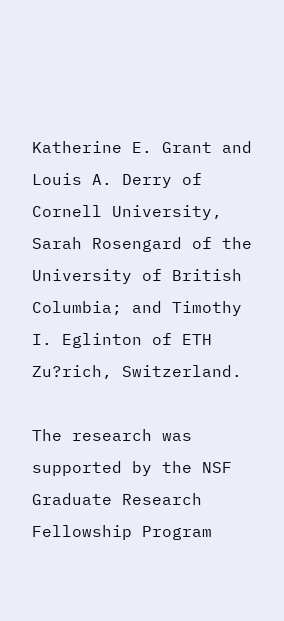Katherine E. Grant and Louis A. Derry of Cornell University, Sarah Rosengard of the University of British Columbia; and Timothy I. Eglinton of ETH Zu?rich, Switzerland.

The research was supported by the NSF Graduate Research Fellowship Program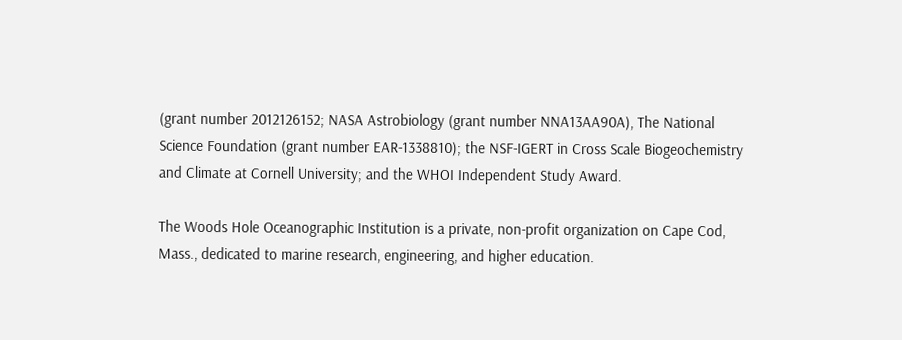(grant number 2012126152; NASA Astrobiology (grant number NNA13AA90A), The National Science Foundation (grant number EAR-1338810); the NSF-IGERT in Cross Scale Biogeochemistry and Climate at Cornell University; and the WHOI Independent Study Award.

The Woods Hole Oceanographic Institution is a private, non-profit organization on Cape Cod, Mass., dedicated to marine research, engineering, and higher education.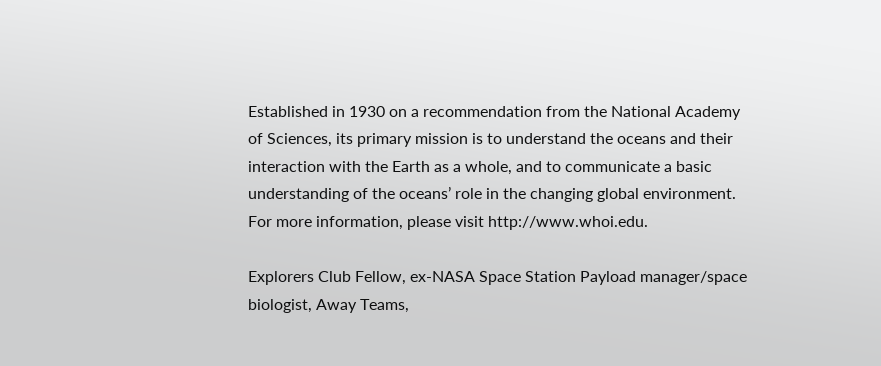Established in 1930 on a recommendation from the National Academy of Sciences, its primary mission is to understand the oceans and their interaction with the Earth as a whole, and to communicate a basic understanding of the oceans’ role in the changing global environment. For more information, please visit http://www.whoi.edu.

Explorers Club Fellow, ex-NASA Space Station Payload manager/space biologist, Away Teams,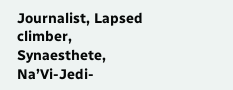Journalist, Lapsed climber, Synaesthete, Na’Vi-Jedi-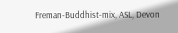Freman-Buddhist-mix, ASL, Devon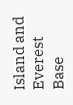Island and Everest Base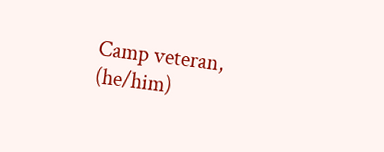Camp veteran, (he/him)